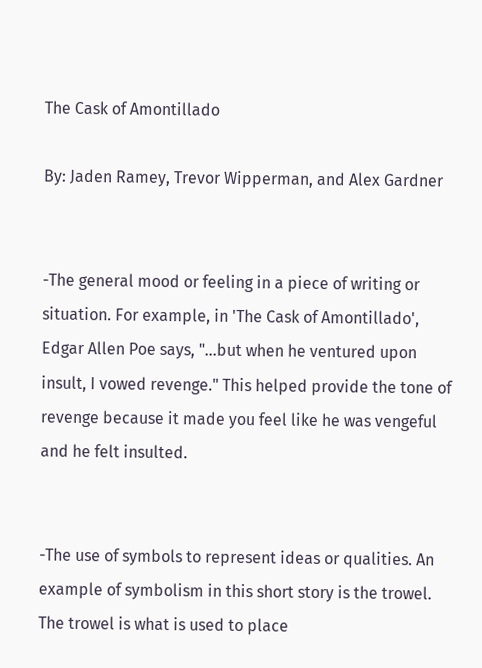The Cask of Amontillado

By: Jaden Ramey, Trevor Wipperman, and Alex Gardner


-The general mood or feeling in a piece of writing or situation. For example, in 'The Cask of Amontillado', Edgar Allen Poe says, "...but when he ventured upon insult, I vowed revenge." This helped provide the tone of revenge because it made you feel like he was vengeful and he felt insulted.


-The use of symbols to represent ideas or qualities. An example of symbolism in this short story is the trowel. The trowel is what is used to place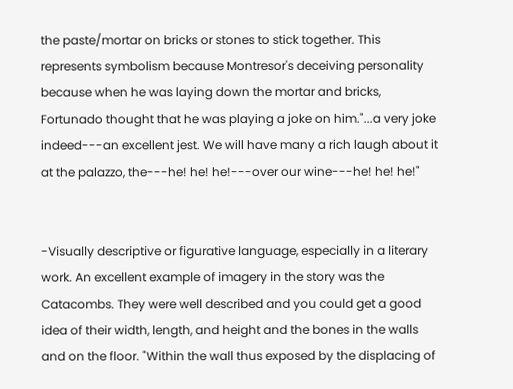the paste/mortar on bricks or stones to stick together. This represents symbolism because Montresor's deceiving personality because when he was laying down the mortar and bricks, Fortunado thought that he was playing a joke on him."...a very joke indeed---an excellent jest. We will have many a rich laugh about it at the palazzo, the---he! he! he!---over our wine---he! he! he!"


-Visually descriptive or figurative language, especially in a literary work. An excellent example of imagery in the story was the Catacombs. They were well described and you could get a good idea of their width, length, and height and the bones in the walls and on the floor. "Within the wall thus exposed by the displacing of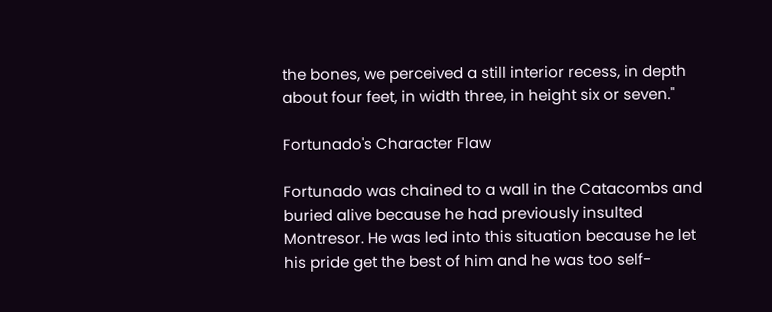the bones, we perceived a still interior recess, in depth about four feet, in width three, in height six or seven."

Fortunado's Character Flaw

Fortunado was chained to a wall in the Catacombs and buried alive because he had previously insulted Montresor. He was led into this situation because he let his pride get the best of him and he was too self-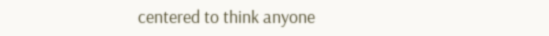centered to think anyone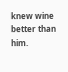knew wine better than him.